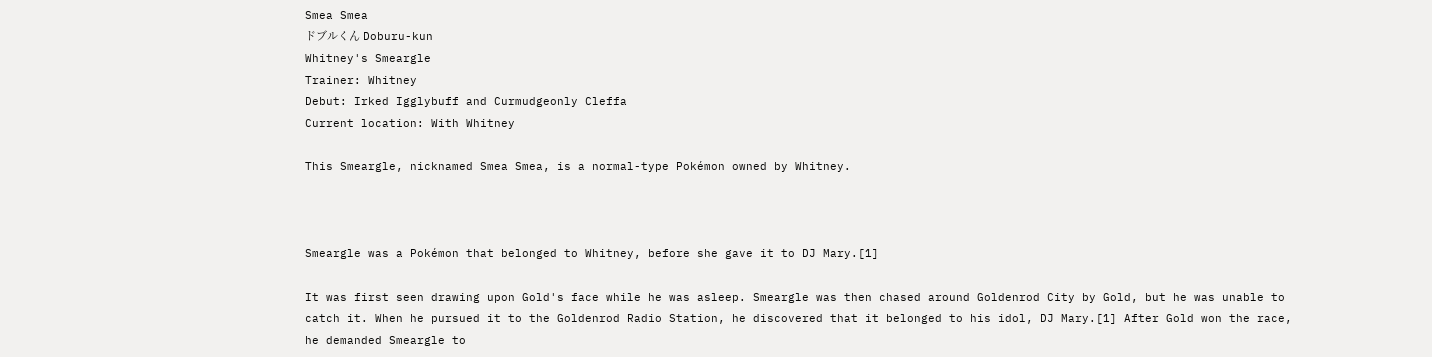Smea Smea
ドブルくん Doburu-kun
Whitney's Smeargle
Trainer: Whitney
Debut: Irked Igglybuff and Curmudgeonly Cleffa
Current location: With Whitney

This Smeargle, nicknamed Smea Smea, is a normal-type Pokémon owned by Whitney.



Smeargle was a Pokémon that belonged to Whitney, before she gave it to DJ Mary.[1]

It was first seen drawing upon Gold's face while he was asleep. Smeargle was then chased around Goldenrod City by Gold, but he was unable to catch it. When he pursued it to the Goldenrod Radio Station, he discovered that it belonged to his idol, DJ Mary.[1] After Gold won the race, he demanded Smeargle to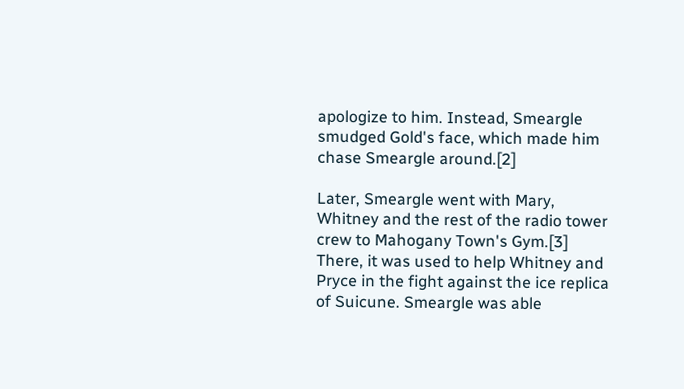apologize to him. Instead, Smeargle smudged Gold's face, which made him chase Smeargle around.[2]

Later, Smeargle went with Mary, Whitney and the rest of the radio tower crew to Mahogany Town's Gym.[3] There, it was used to help Whitney and Pryce in the fight against the ice replica of Suicune. Smeargle was able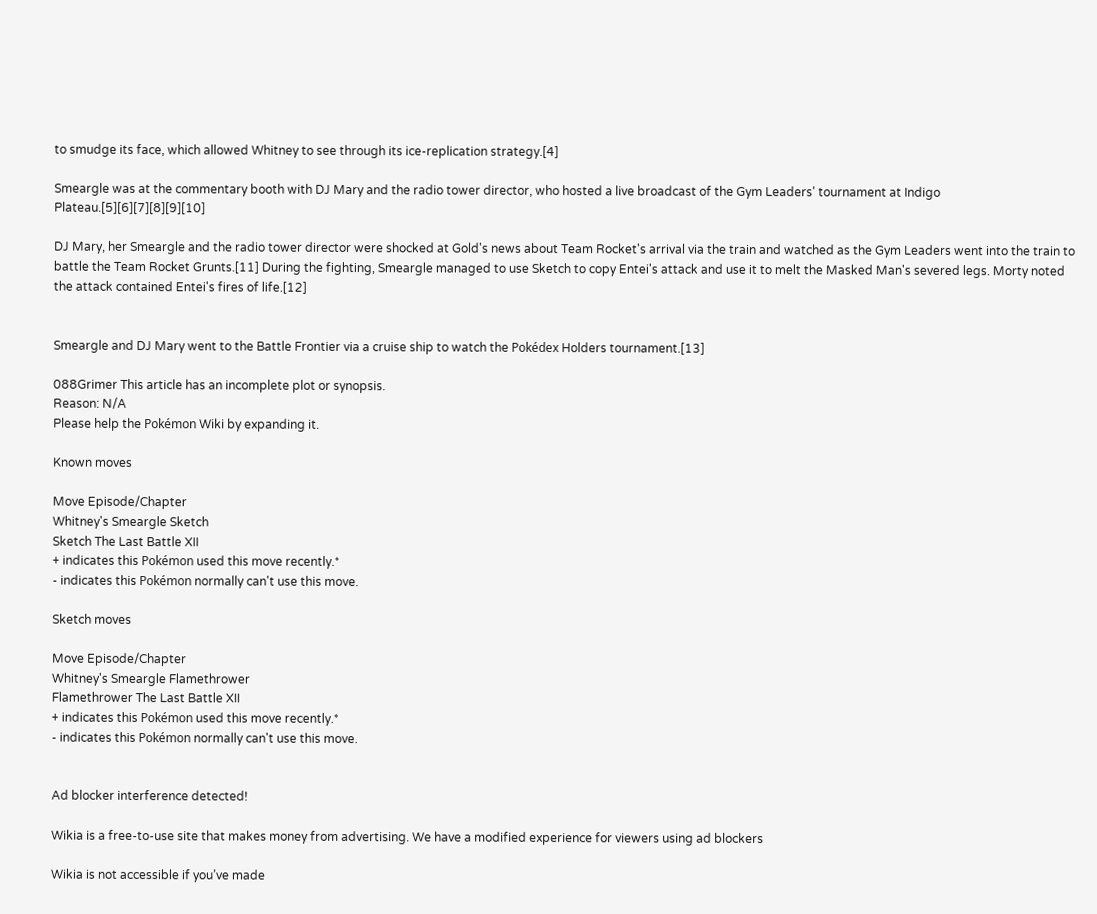to smudge its face, which allowed Whitney to see through its ice-replication strategy.[4]

Smeargle was at the commentary booth with DJ Mary and the radio tower director, who hosted a live broadcast of the Gym Leaders' tournament at Indigo Plateau.[5][6][7][8][9][10]

DJ Mary, her Smeargle and the radio tower director were shocked at Gold's news about Team Rocket's arrival via the train and watched as the Gym Leaders went into the train to battle the Team Rocket Grunts.[11] During the fighting, Smeargle managed to use Sketch to copy Entei's attack and use it to melt the Masked Man's severed legs. Morty noted the attack contained Entei's fires of life.[12]


Smeargle and DJ Mary went to the Battle Frontier via a cruise ship to watch the Pokédex Holders tournament.[13]

088Grimer This article has an incomplete plot or synopsis.
Reason: N/A
Please help the Pokémon Wiki by expanding it.

Known moves

Move Episode/Chapter
Whitney's Smeargle Sketch
Sketch The Last Battle XII
+ indicates this Pokémon used this move recently.*
- indicates this Pokémon normally can't use this move.

Sketch moves

Move Episode/Chapter
Whitney's Smeargle Flamethrower
Flamethrower The Last Battle XII
+ indicates this Pokémon used this move recently.*
- indicates this Pokémon normally can't use this move.


Ad blocker interference detected!

Wikia is a free-to-use site that makes money from advertising. We have a modified experience for viewers using ad blockers

Wikia is not accessible if you’ve made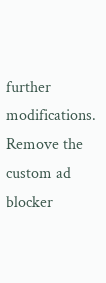further modifications. Remove the custom ad blocker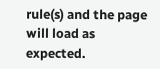rule(s) and the page will load as expected.